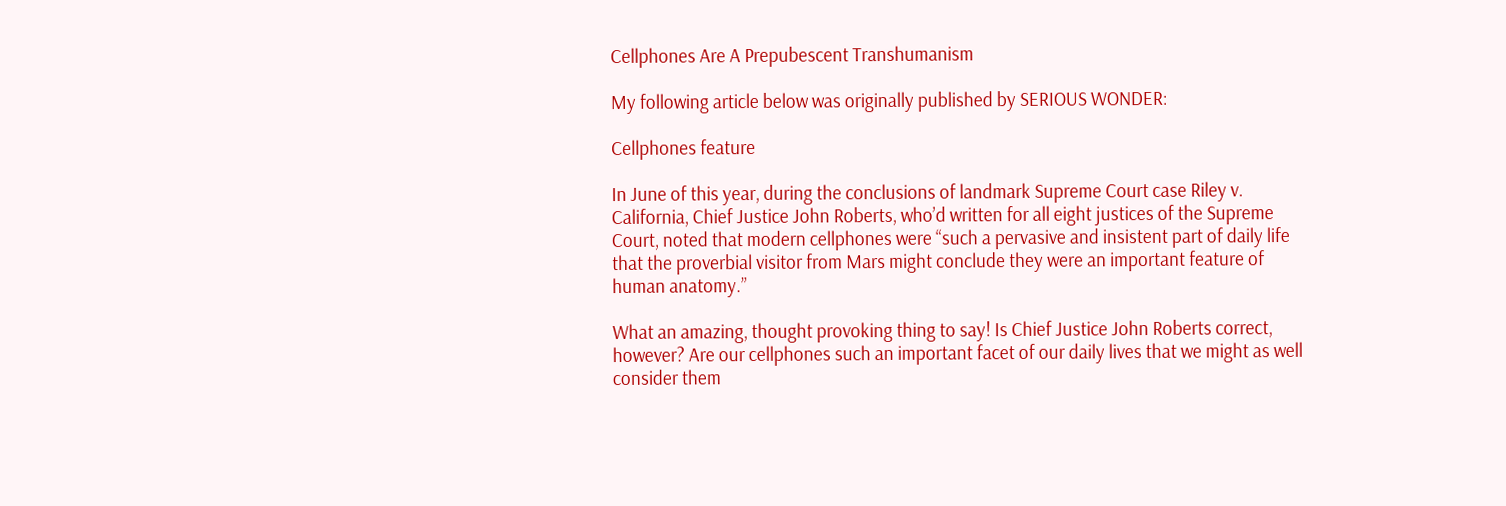Cellphones Are A Prepubescent Transhumanism

My following article below was originally published by SERIOUS WONDER:

Cellphones feature

In June of this year, during the conclusions of landmark Supreme Court case Riley v. California, Chief Justice John Roberts, who’d written for all eight justices of the Supreme Court, noted that modern cellphones were “such a pervasive and insistent part of daily life that the proverbial visitor from Mars might conclude they were an important feature of human anatomy.”

What an amazing, thought provoking thing to say! Is Chief Justice John Roberts correct, however? Are our cellphones such an important facet of our daily lives that we might as well consider them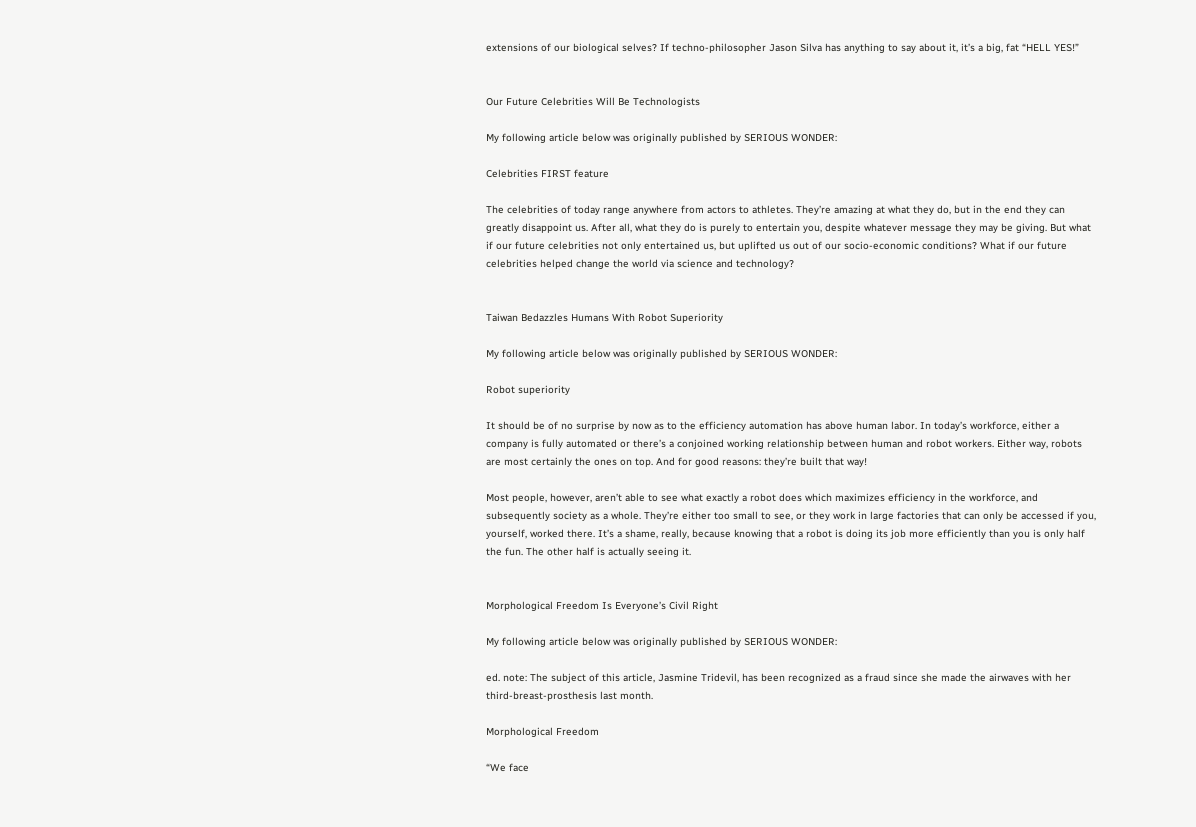extensions of our biological selves? If techno-philosopher Jason Silva has anything to say about it, it’s a big, fat “HELL YES!”


Our Future Celebrities Will Be Technologists

My following article below was originally published by SERIOUS WONDER:

Celebrities FIRST feature

The celebrities of today range anywhere from actors to athletes. They’re amazing at what they do, but in the end they can greatly disappoint us. After all, what they do is purely to entertain you, despite whatever message they may be giving. But what if our future celebrities not only entertained us, but uplifted us out of our socio-economic conditions? What if our future celebrities helped change the world via science and technology?


Taiwan Bedazzles Humans With Robot Superiority

My following article below was originally published by SERIOUS WONDER:

Robot superiority

It should be of no surprise by now as to the efficiency automation has above human labor. In today’s workforce, either a company is fully automated or there’s a conjoined working relationship between human and robot workers. Either way, robots are most certainly the ones on top. And for good reasons: they’re built that way!

Most people, however, aren’t able to see what exactly a robot does which maximizes efficiency in the workforce, and subsequently society as a whole. They’re either too small to see, or they work in large factories that can only be accessed if you, yourself, worked there. It’s a shame, really, because knowing that a robot is doing its job more efficiently than you is only half the fun. The other half is actually seeing it.


Morphological Freedom Is Everyone’s Civil Right

My following article below was originally published by SERIOUS WONDER:

ed. note: The subject of this article, Jasmine Tridevil, has been recognized as a fraud since she made the airwaves with her third-breast-prosthesis last month.

Morphological Freedom

“We face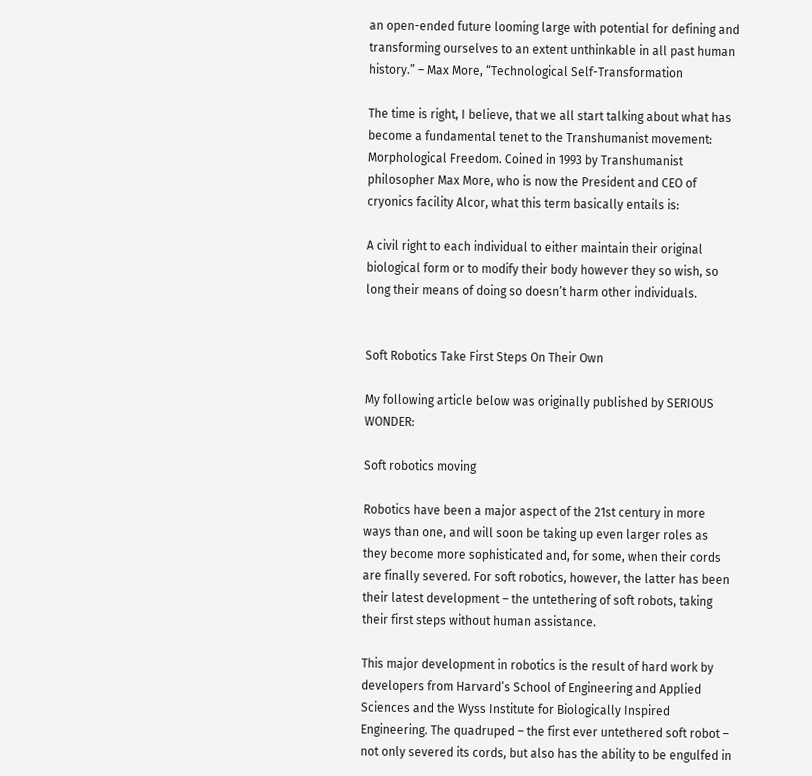an open-ended future looming large with potential for defining and transforming ourselves to an extent unthinkable in all past human history.” – Max More, “Technological Self-Transformation

The time is right, I believe, that we all start talking about what has become a fundamental tenet to the Transhumanist movement: Morphological Freedom. Coined in 1993 by Transhumanist philosopher Max More, who is now the President and CEO of cryonics facility Alcor, what this term basically entails is:

A civil right to each individual to either maintain their original biological form or to modify their body however they so wish, so long their means of doing so doesn’t harm other individuals.


Soft Robotics Take First Steps On Their Own

My following article below was originally published by SERIOUS WONDER:

Soft robotics moving

Robotics have been a major aspect of the 21st century in more ways than one, and will soon be taking up even larger roles as they become more sophisticated and, for some, when their cords are finally severed. For soft robotics, however, the latter has been their latest development – the untethering of soft robots, taking their first steps without human assistance.

This major development in robotics is the result of hard work by developers from Harvard’s School of Engineering and Applied Sciences and the Wyss Institute for Biologically Inspired Engineering. The quadruped – the first ever untethered soft robot – not only severed its cords, but also has the ability to be engulfed in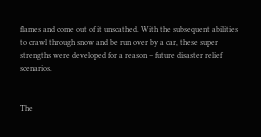flames and come out of it unscathed. With the subsequent abilities to crawl through snow and be run over by a car, these super strengths were developed for a reason – future disaster relief scenarios.


The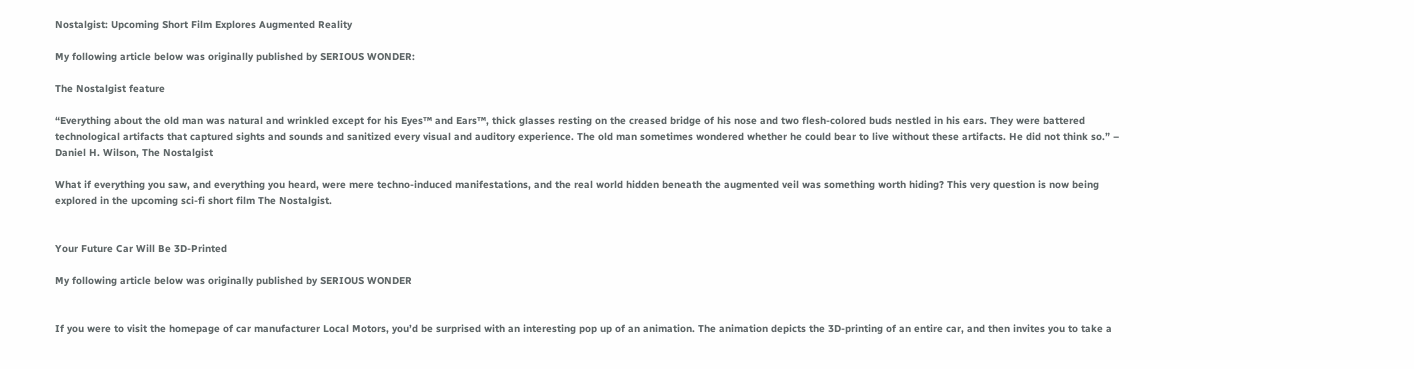Nostalgist: Upcoming Short Film Explores Augmented Reality

My following article below was originally published by SERIOUS WONDER:

The Nostalgist feature

“Everything about the old man was natural and wrinkled except for his Eyes™ and Ears™, thick glasses resting on the creased bridge of his nose and two flesh-colored buds nestled in his ears. They were battered technological artifacts that captured sights and sounds and sanitized every visual and auditory experience. The old man sometimes wondered whether he could bear to live without these artifacts. He did not think so.” – Daniel H. Wilson, The Nostalgist

What if everything you saw, and everything you heard, were mere techno-induced manifestations, and the real world hidden beneath the augmented veil was something worth hiding? This very question is now being explored in the upcoming sci-fi short film The Nostalgist.


Your Future Car Will Be 3D-Printed

My following article below was originally published by SERIOUS WONDER


If you were to visit the homepage of car manufacturer Local Motors, you’d be surprised with an interesting pop up of an animation. The animation depicts the 3D-printing of an entire car, and then invites you to take a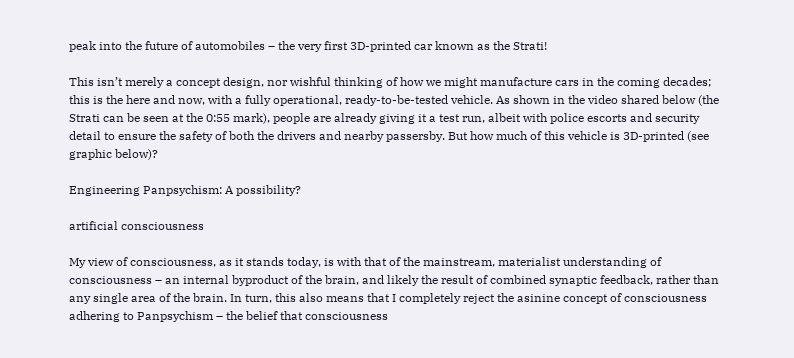peak into the future of automobiles – the very first 3D-printed car known as the Strati!

This isn’t merely a concept design, nor wishful thinking of how we might manufacture cars in the coming decades; this is the here and now, with a fully operational, ready-to-be-tested vehicle. As shown in the video shared below (the Strati can be seen at the 0:55 mark), people are already giving it a test run, albeit with police escorts and security detail to ensure the safety of both the drivers and nearby passersby. But how much of this vehicle is 3D-printed (see graphic below)?

Engineering Panpsychism: A possibility?

artificial consciousness

My view of consciousness, as it stands today, is with that of the mainstream, materialist understanding of consciousness – an internal byproduct of the brain, and likely the result of combined synaptic feedback, rather than any single area of the brain. In turn, this also means that I completely reject the asinine concept of consciousness adhering to Panpsychism – the belief that consciousness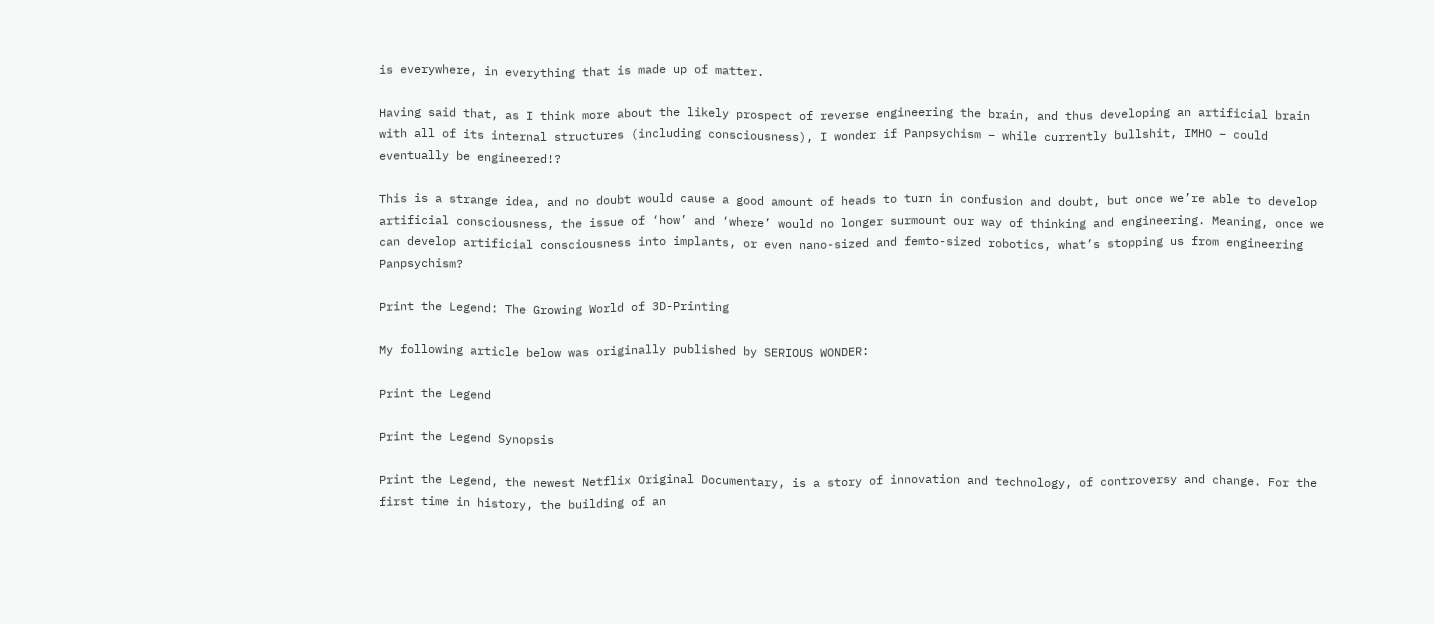is everywhere, in everything that is made up of matter.

Having said that, as I think more about the likely prospect of reverse engineering the brain, and thus developing an artificial brain with all of its internal structures (including consciousness), I wonder if Panpsychism – while currently bullshit, IMHO – could eventually be engineered!?

This is a strange idea, and no doubt would cause a good amount of heads to turn in confusion and doubt, but once we’re able to develop artificial consciousness, the issue of ‘how’ and ‘where’ would no longer surmount our way of thinking and engineering. Meaning, once we can develop artificial consciousness into implants, or even nano-sized and femto-sized robotics, what’s stopping us from engineering Panpsychism?

Print the Legend: The Growing World of 3D-Printing

My following article below was originally published by SERIOUS WONDER:

Print the Legend

Print the Legend Synopsis

Print the Legend, the newest Netflix Original Documentary, is a story of innovation and technology, of controversy and change. For the first time in history, the building of an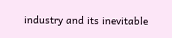industry and its inevitable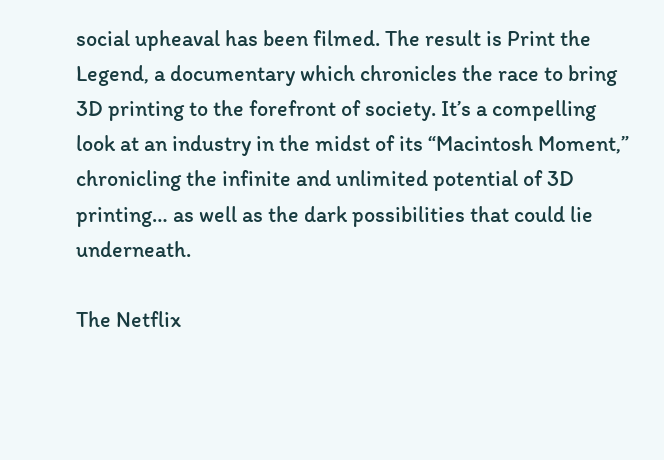social upheaval has been filmed. The result is Print the Legend, a documentary which chronicles the race to bring 3D printing to the forefront of society. It’s a compelling look at an industry in the midst of its “Macintosh Moment,” chronicling the infinite and unlimited potential of 3D printing… as well as the dark possibilities that could lie underneath.

The Netflix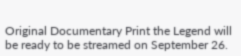Original Documentary Print the Legend will be ready to be streamed on September 26.